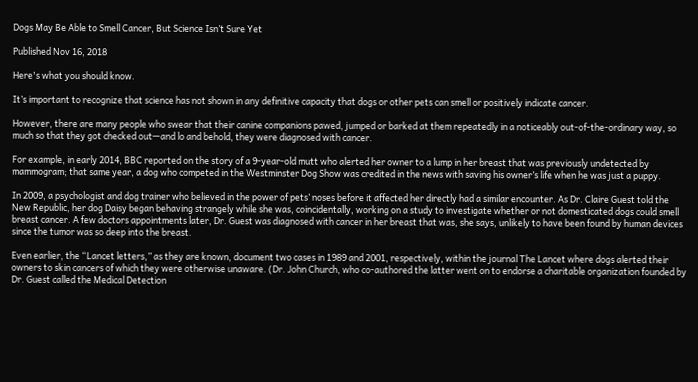Dogs May Be Able to Smell Cancer, But Science Isn’t Sure Yet

Published Nov 16, 2018

Here's what you should know.

It’s important to recognize that science has not shown in any definitive capacity that dogs or other pets can smell or positively indicate cancer.

However, there are many people who swear that their canine companions pawed, jumped or barked at them repeatedly in a noticeably out-of-the-ordinary way, so much so that they got checked out—and lo and behold, they were diagnosed with cancer.

For example, in early 2014, BBC reported on the story of a 9-year-old mutt who alerted her owner to a lump in her breast that was previously undetected by mammogram; that same year, a dog who competed in the Westminster Dog Show was credited in the news with saving his owner’s life when he was just a puppy.

In 2009, a psychologist and dog trainer who believed in the power of pets’ noses before it affected her directly had a similar encounter. As Dr. Claire Guest told the New Republic, her dog Daisy began behaving strangely while she was, coincidentally, working on a study to investigate whether or not domesticated dogs could smell breast cancer. A few doctors appointments later, Dr. Guest was diagnosed with cancer in her breast that was, she says, unlikely to have been found by human devices since the tumor was so deep into the breast.

Even earlier, the “Lancet letters,” as they are known, document two cases in 1989 and 2001, respectively, within the journal The Lancet where dogs alerted their owners to skin cancers of which they were otherwise unaware. (Dr. John Church, who co-authored the latter went on to endorse a charitable organization founded by Dr. Guest called the Medical Detection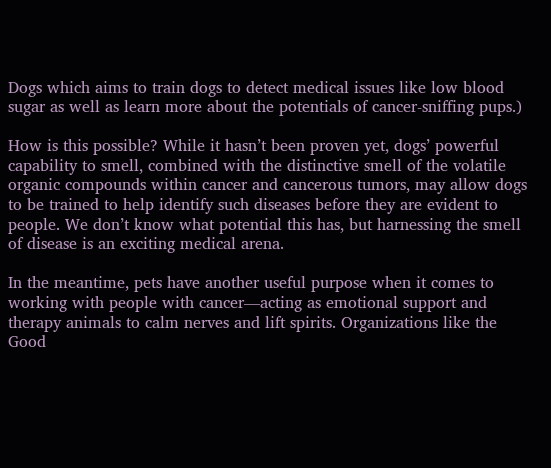Dogs which aims to train dogs to detect medical issues like low blood sugar as well as learn more about the potentials of cancer-sniffing pups.)

How is this possible? While it hasn’t been proven yet, dogs’ powerful capability to smell, combined with the distinctive smell of the volatile organic compounds within cancer and cancerous tumors, may allow dogs to be trained to help identify such diseases before they are evident to people. We don’t know what potential this has, but harnessing the smell of disease is an exciting medical arena.

In the meantime, pets have another useful purpose when it comes to working with people with cancer—acting as emotional support and therapy animals to calm nerves and lift spirits. Organizations like the Good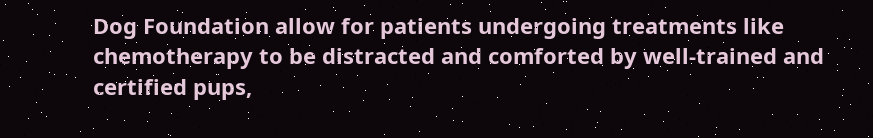Dog Foundation allow for patients undergoing treatments like chemotherapy to be distracted and comforted by well-trained and certified pups,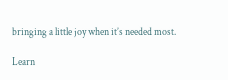bringing a little joy when it’s needed most.

Learn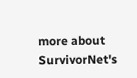more about SurvivorNet's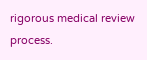rigorous medical review process.